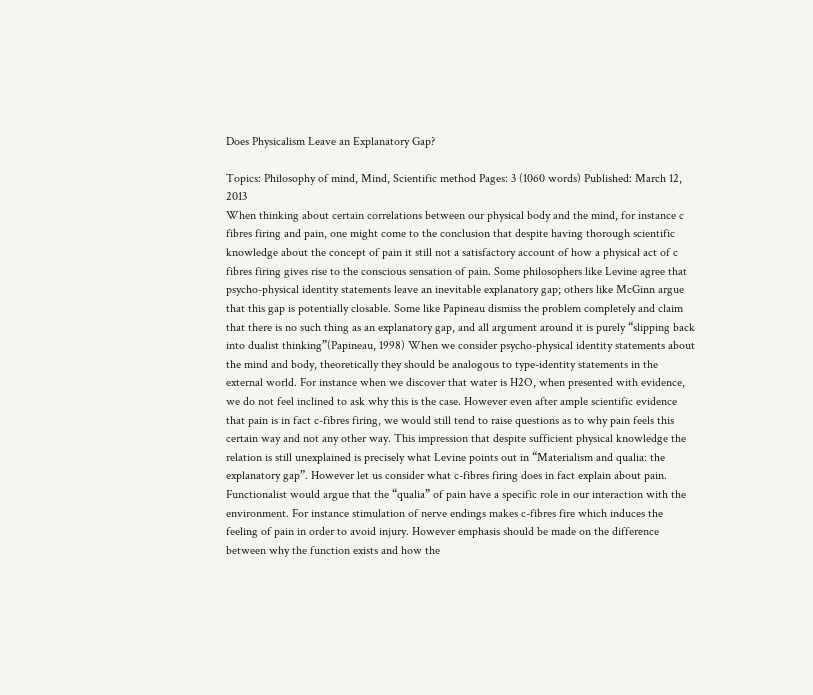Does Physicalism Leave an Explanatory Gap?

Topics: Philosophy of mind, Mind, Scientific method Pages: 3 (1060 words) Published: March 12, 2013
When thinking about certain correlations between our physical body and the mind, for instance c fibres firing and pain, one might come to the conclusion that despite having thorough scientific knowledge about the concept of pain it still not a satisfactory account of how a physical act of c fibres firing gives rise to the conscious sensation of pain. Some philosophers like Levine agree that psycho-physical identity statements leave an inevitable explanatory gap; others like McGinn argue that this gap is potentially closable. Some like Papineau dismiss the problem completely and claim that there is no such thing as an explanatory gap, and all argument around it is purely “slipping back into dualist thinking”(Papineau, 1998) When we consider psycho-physical identity statements about the mind and body, theoretically they should be analogous to type-identity statements in the external world. For instance when we discover that water is H2O, when presented with evidence, we do not feel inclined to ask why this is the case. However even after ample scientific evidence that pain is in fact c-fibres firing, we would still tend to raise questions as to why pain feels this certain way and not any other way. This impression that despite sufficient physical knowledge the relation is still unexplained is precisely what Levine points out in “Materialism and qualia: the explanatory gap”. However let us consider what c-fibres firing does in fact explain about pain. Functionalist would argue that the “qualia” of pain have a specific role in our interaction with the environment. For instance stimulation of nerve endings makes c-fibres fire which induces the feeling of pain in order to avoid injury. However emphasis should be made on the difference between why the function exists and how the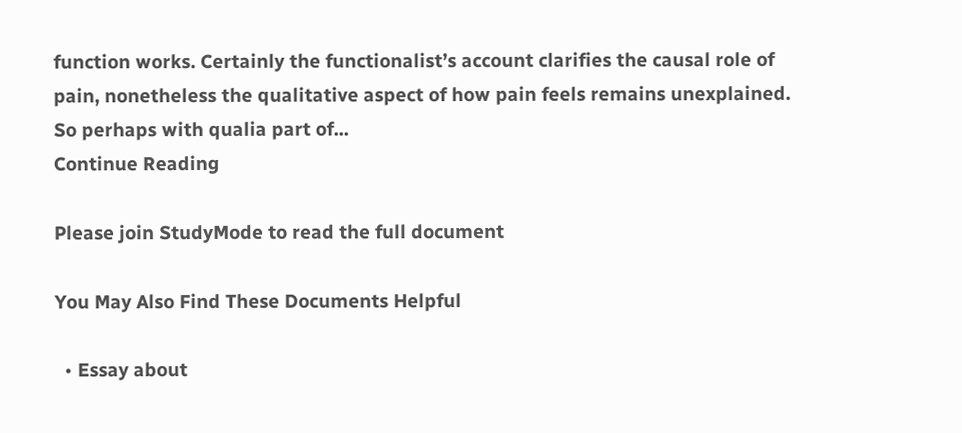function works. Certainly the functionalist’s account clarifies the causal role of pain, nonetheless the qualitative aspect of how pain feels remains unexplained. So perhaps with qualia part of...
Continue Reading

Please join StudyMode to read the full document

You May Also Find These Documents Helpful

  • Essay about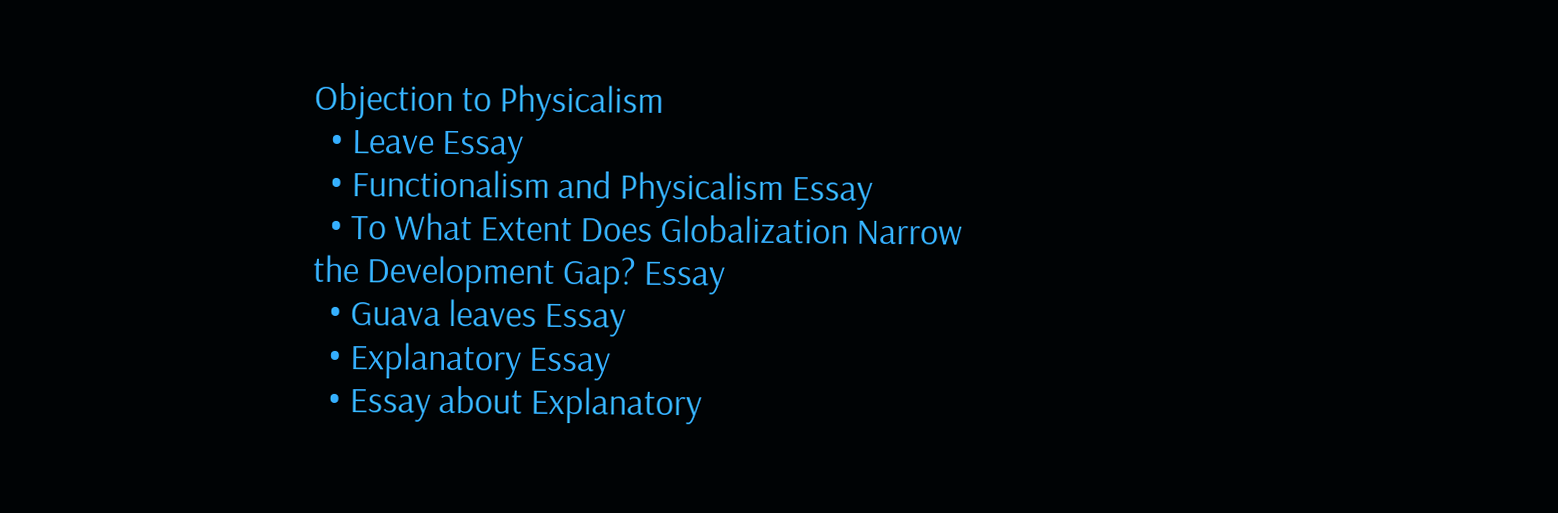Objection to Physicalism
  • Leave Essay
  • Functionalism and Physicalism Essay
  • To What Extent Does Globalization Narrow the Development Gap? Essay
  • Guava leaves Essay
  • Explanatory Essay
  • Essay about Explanatory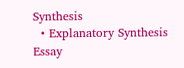Synthesis
  • Explanatory Synthesis Essay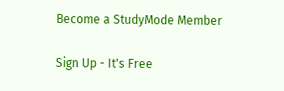Become a StudyMode Member

Sign Up - It's Free